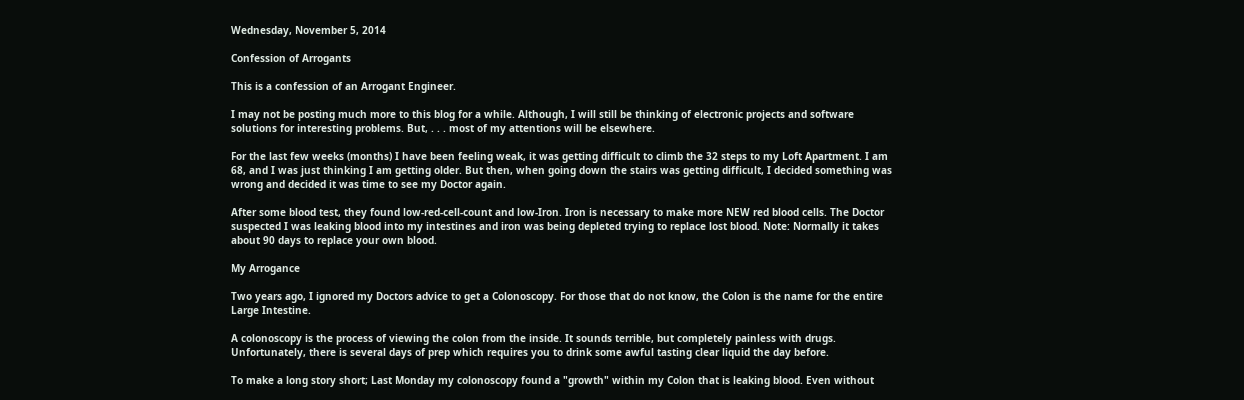Wednesday, November 5, 2014

Confession of Arrogants

This is a confession of an Arrogant Engineer.

I may not be posting much more to this blog for a while. Although, I will still be thinking of electronic projects and software solutions for interesting problems. But, . . . most of my attentions will be elsewhere.

For the last few weeks (months) I have been feeling weak, it was getting difficult to climb the 32 steps to my Loft Apartment. I am 68, and I was just thinking I am getting older. But then, when going down the stairs was getting difficult, I decided something was wrong and decided it was time to see my Doctor again.

After some blood test, they found low-red-cell-count and low-Iron. Iron is necessary to make more NEW red blood cells. The Doctor suspected I was leaking blood into my intestines and iron was being depleted trying to replace lost blood. Note: Normally it takes about 90 days to replace your own blood.

My Arrogance

Two years ago, I ignored my Doctors advice to get a Colonoscopy. For those that do not know, the Colon is the name for the entire Large Intestine.

A colonoscopy is the process of viewing the colon from the inside. It sounds terrible, but completely painless with drugs. Unfortunately, there is several days of prep which requires you to drink some awful tasting clear liquid the day before.

To make a long story short; Last Monday my colonoscopy found a "growth" within my Colon that is leaking blood. Even without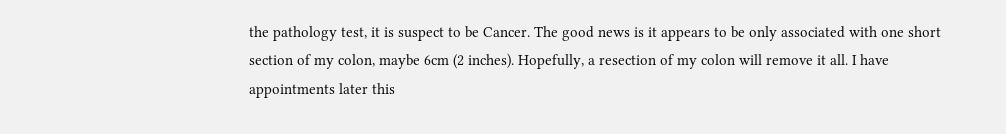the pathology test, it is suspect to be Cancer. The good news is it appears to be only associated with one short section of my colon, maybe 6cm (2 inches). Hopefully, a resection of my colon will remove it all. I have appointments later this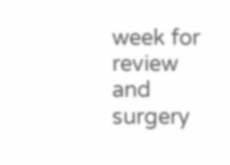week for review and surgery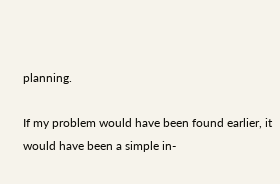planning.

If my problem would have been found earlier, it would have been a simple in-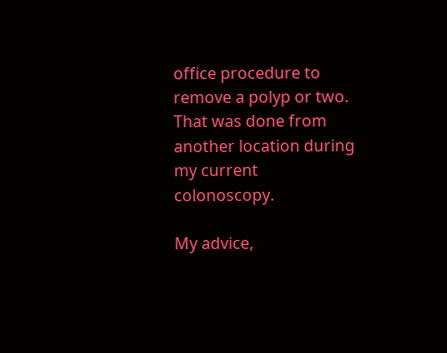office procedure to remove a polyp or two. That was done from another location during my current colonoscopy.

My advice,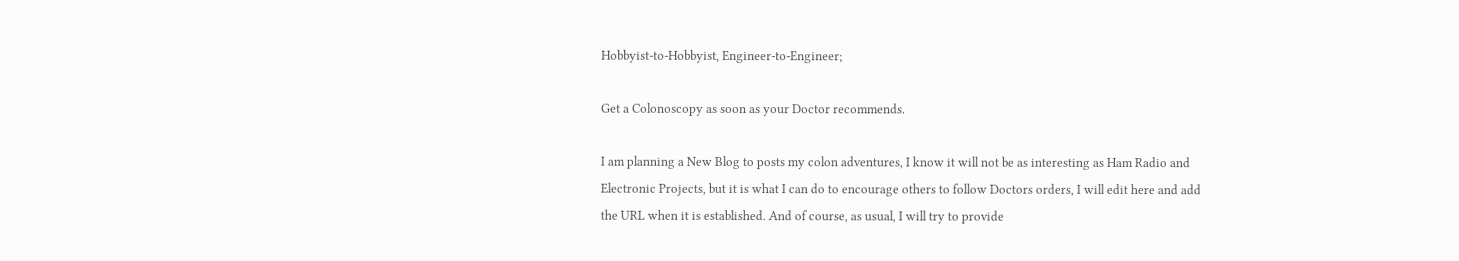Hobbyist-to-Hobbyist, Engineer-to-Engineer;

Get a Colonoscopy as soon as your Doctor recommends.

I am planning a New Blog to posts my colon adventures, I know it will not be as interesting as Ham Radio and Electronic Projects, but it is what I can do to encourage others to follow Doctors orders, I will edit here and add the URL when it is established. And of course, as usual, I will try to provide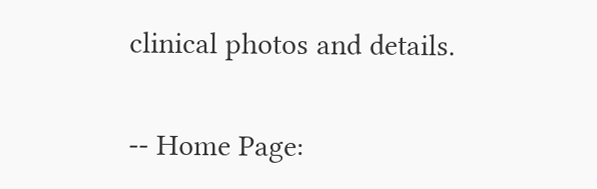clinical photos and details.

-- Home Page: